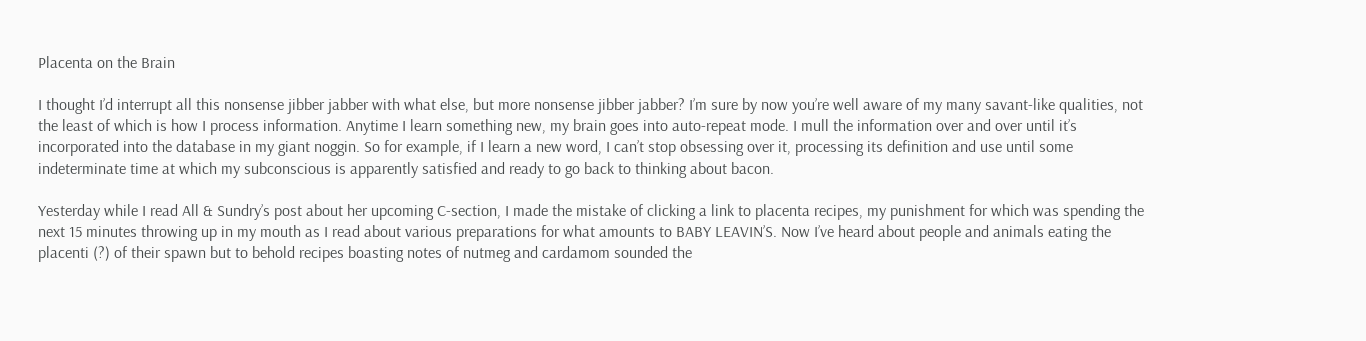Placenta on the Brain

I thought I’d interrupt all this nonsense jibber jabber with what else, but more nonsense jibber jabber? I’m sure by now you’re well aware of my many savant-like qualities, not the least of which is how I process information. Anytime I learn something new, my brain goes into auto-repeat mode. I mull the information over and over until it’s incorporated into the database in my giant noggin. So for example, if I learn a new word, I can’t stop obsessing over it, processing its definition and use until some indeterminate time at which my subconscious is apparently satisfied and ready to go back to thinking about bacon.

Yesterday while I read All & Sundry’s post about her upcoming C-section, I made the mistake of clicking a link to placenta recipes, my punishment for which was spending the next 15 minutes throwing up in my mouth as I read about various preparations for what amounts to BABY LEAVIN’S. Now I’ve heard about people and animals eating the placenti (?) of their spawn but to behold recipes boasting notes of nutmeg and cardamom sounded the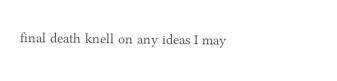final death knell on any ideas I may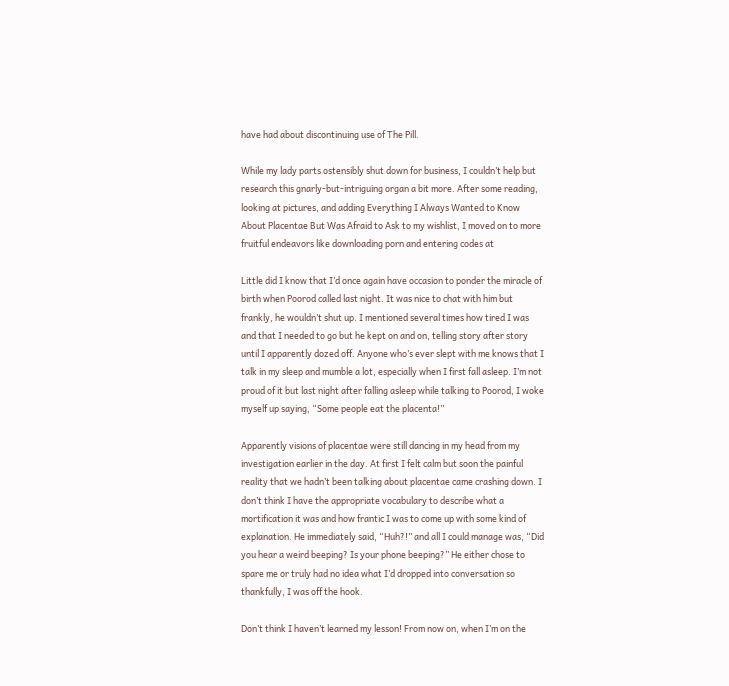have had about discontinuing use of The Pill.

While my lady parts ostensibly shut down for business, I couldn’t help but research this gnarly-but-intriguing organ a bit more. After some reading, looking at pictures, and adding Everything I Always Wanted to Know About Placentae But Was Afraid to Ask to my wishlist, I moved on to more fruitful endeavors like downloading porn and entering codes at

Little did I know that I’d once again have occasion to ponder the miracle of birth when Poorod called last night. It was nice to chat with him but frankly, he wouldn’t shut up. I mentioned several times how tired I was and that I needed to go but he kept on and on, telling story after story until I apparently dozed off. Anyone who’s ever slept with me knows that I talk in my sleep and mumble a lot, especially when I first fall asleep. I’m not proud of it but last night after falling asleep while talking to Poorod, I woke myself up saying, “Some people eat the placenta!”

Apparently visions of placentae were still dancing in my head from my investigation earlier in the day. At first I felt calm but soon the painful reality that we hadn’t been talking about placentae came crashing down. I don’t think I have the appropriate vocabulary to describe what a mortification it was and how frantic I was to come up with some kind of explanation. He immediately said, “Huh?!” and all I could manage was, “Did you hear a weird beeping? Is your phone beeping?” He either chose to spare me or truly had no idea what I’d dropped into conversation so thankfully, I was off the hook.

Don’t think I haven’t learned my lesson! From now on, when I’m on the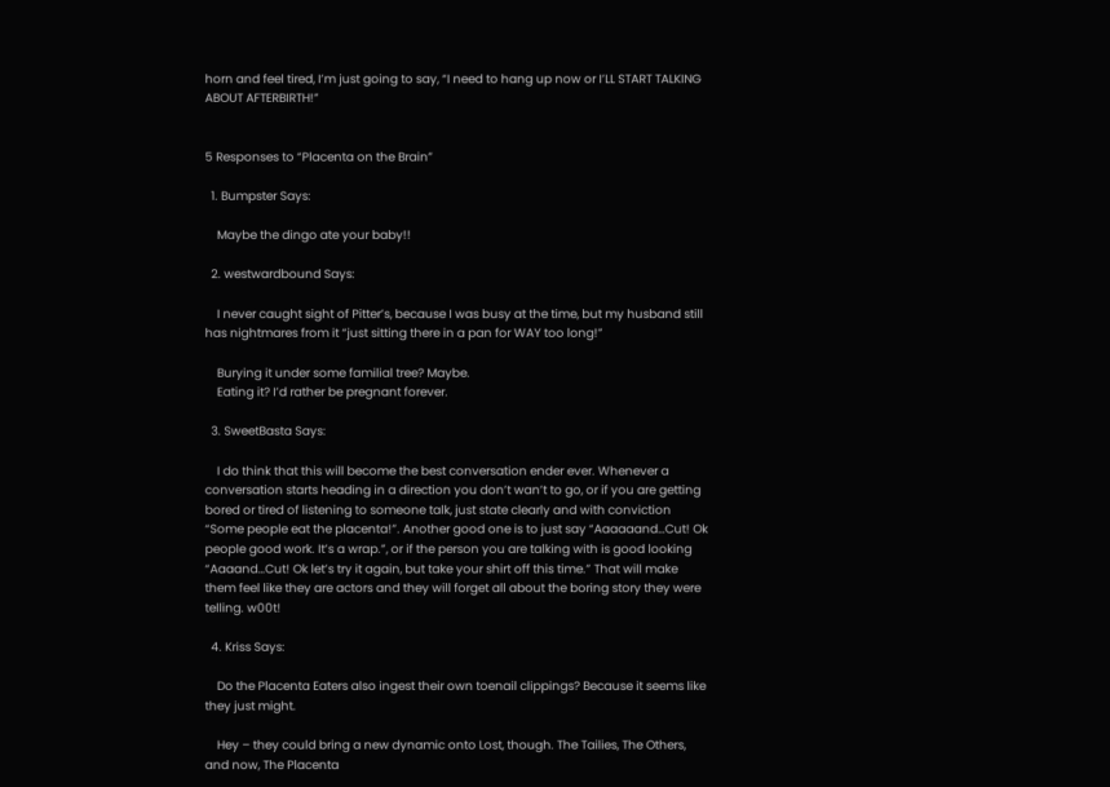horn and feel tired, I’m just going to say, “I need to hang up now or I’LL START TALKING ABOUT AFTERBIRTH!”


5 Responses to “Placenta on the Brain”

  1. Bumpster Says:

    Maybe the dingo ate your baby!!

  2. westwardbound Says:

    I never caught sight of Pitter’s, because I was busy at the time, but my husband still has nightmares from it “just sitting there in a pan for WAY too long!”

    Burying it under some familial tree? Maybe.
    Eating it? I’d rather be pregnant forever.

  3. SweetBasta Says:

    I do think that this will become the best conversation ender ever. Whenever a conversation starts heading in a direction you don’t wan’t to go, or if you are getting bored or tired of listening to someone talk, just state clearly and with conviction “Some people eat the placenta!”. Another good one is to just say “Aaaaaand…Cut! Ok people good work. It’s a wrap.”, or if the person you are talking with is good looking “Aaaand…Cut! Ok let’s try it again, but take your shirt off this time.” That will make them feel like they are actors and they will forget all about the boring story they were telling. w00t!

  4. Kriss Says:

    Do the Placenta Eaters also ingest their own toenail clippings? Because it seems like they just might.

    Hey – they could bring a new dynamic onto Lost, though. The Tailies, The Others, and now, The Placenta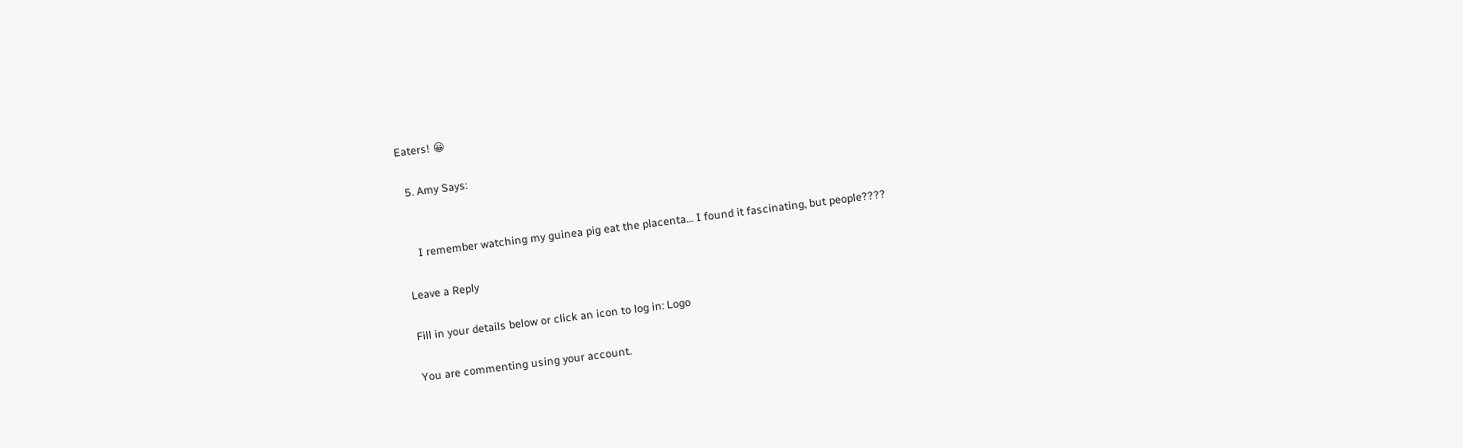Eaters! 😀

  5. Amy Says:


    I remember watching my guinea pig eat the placenta… I found it fascinating, but people????

Leave a Reply

Fill in your details below or click an icon to log in: Logo

You are commenting using your account.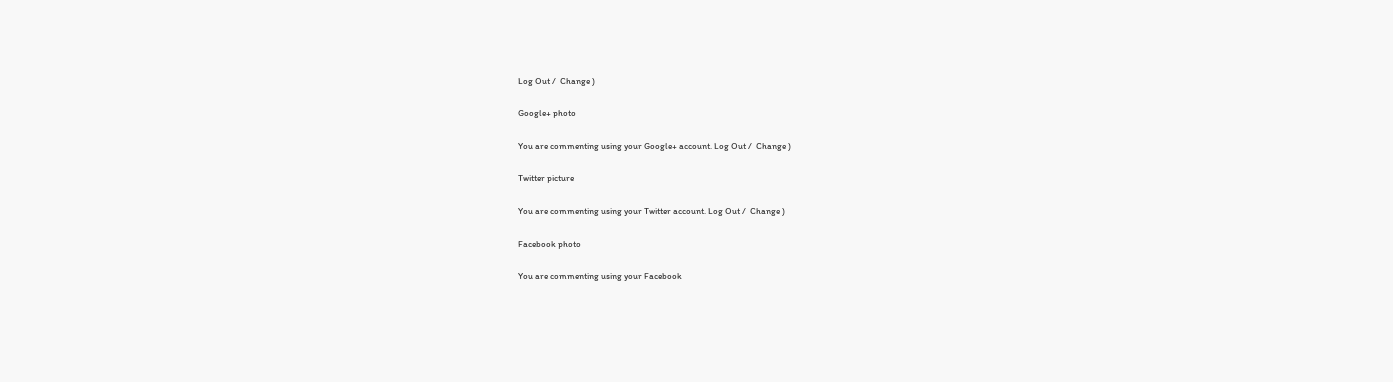Log Out /  Change )

Google+ photo

You are commenting using your Google+ account. Log Out /  Change )

Twitter picture

You are commenting using your Twitter account. Log Out /  Change )

Facebook photo

You are commenting using your Facebook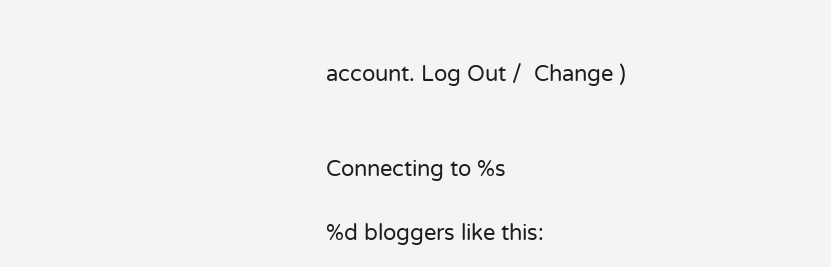account. Log Out /  Change )


Connecting to %s

%d bloggers like this: